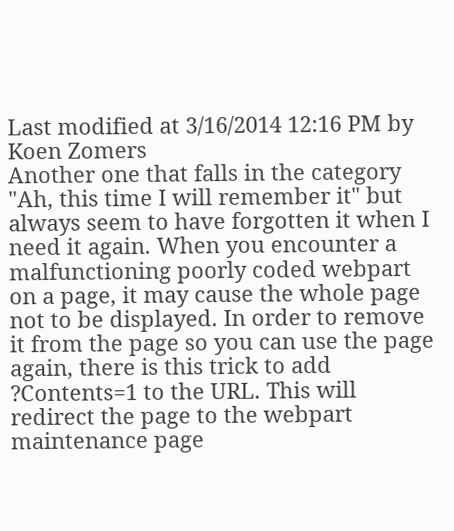Last modified at 3/16/2014 12:16 PM by Koen Zomers
Another one that falls in the category "Ah, this time I will remember it" but always seem to have forgotten it when I need it again. When you encounter a malfunctioning poorly coded webpart on a page, it may cause the whole page not to be displayed. In order to remove it from the page so you can use the page again, there is this trick to add ?Contents=1 to the URL. This will redirect the page to the webpart maintenance page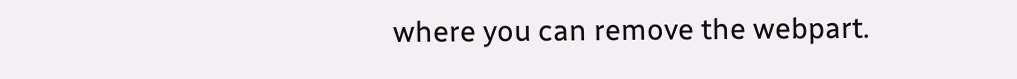where you can remove the webpart.